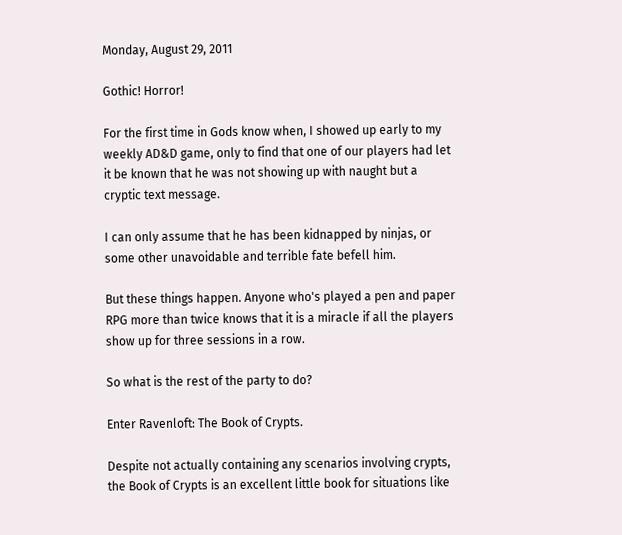Monday, August 29, 2011

Gothic! Horror!

For the first time in Gods know when, I showed up early to my weekly AD&D game, only to find that one of our players had let it be known that he was not showing up with naught but a cryptic text message.

I can only assume that he has been kidnapped by ninjas, or some other unavoidable and terrible fate befell him.

But these things happen. Anyone who's played a pen and paper RPG more than twice knows that it is a miracle if all the players show up for three sessions in a row.

So what is the rest of the party to do?

Enter Ravenloft: The Book of Crypts.

Despite not actually containing any scenarios involving crypts, the Book of Crypts is an excellent little book for situations like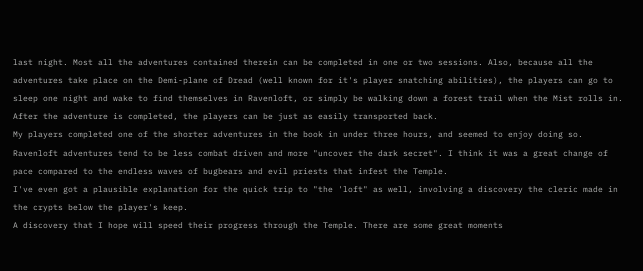last night. Most all the adventures contained therein can be completed in one or two sessions. Also, because all the adventures take place on the Demi-plane of Dread (well known for it's player snatching abilities), the players can go to sleep one night and wake to find themselves in Ravenloft, or simply be walking down a forest trail when the Mist rolls in. After the adventure is completed, the players can be just as easily transported back.
My players completed one of the shorter adventures in the book in under three hours, and seemed to enjoy doing so. Ravenloft adventures tend to be less combat driven and more "uncover the dark secret". I think it was a great change of pace compared to the endless waves of bugbears and evil priests that infest the Temple.
I've even got a plausible explanation for the quick trip to "the 'loft" as well, involving a discovery the cleric made in the crypts below the player's keep.
A discovery that I hope will speed their progress through the Temple. There are some great moments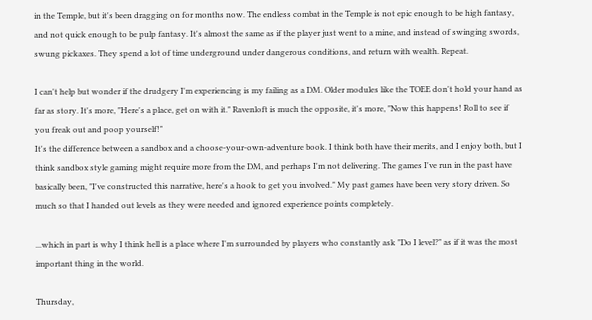in the Temple, but it's been dragging on for months now. The endless combat in the Temple is not epic enough to be high fantasy, and not quick enough to be pulp fantasy. It's almost the same as if the player just went to a mine, and instead of swinging swords, swung pickaxes. They spend a lot of time underground under dangerous conditions, and return with wealth. Repeat.

I can't help but wonder if the drudgery I'm experiencing is my failing as a DM. Older modules like the TOEE don't hold your hand as far as story. It's more, "Here's a place, get on with it." Ravenloft is much the opposite, it's more, "Now this happens! Roll to see if you freak out and poop yourself!"
It's the difference between a sandbox and a choose-your-own-adventure book. I think both have their merits, and I enjoy both, but I think sandbox style gaming might require more from the DM, and perhaps I'm not delivering. The games I've run in the past have basically been, "I've constructed this narrative, here's a hook to get you involved." My past games have been very story driven. So much so that I handed out levels as they were needed and ignored experience points completely.

...which in part is why I think hell is a place where I'm surrounded by players who constantly ask "Do I level?" as if it was the most important thing in the world.

Thursday,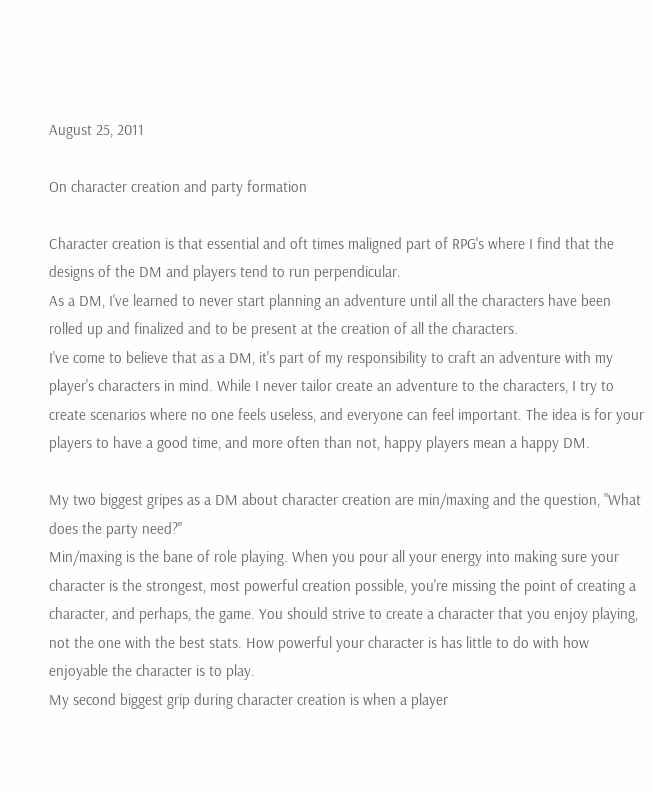August 25, 2011

On character creation and party formation

Character creation is that essential and oft times maligned part of RPG's where I find that the designs of the DM and players tend to run perpendicular.
As a DM, I've learned to never start planning an adventure until all the characters have been rolled up and finalized and to be present at the creation of all the characters.
I've come to believe that as a DM, it's part of my responsibility to craft an adventure with my player's characters in mind. While I never tailor create an adventure to the characters, I try to create scenarios where no one feels useless, and everyone can feel important. The idea is for your players to have a good time, and more often than not, happy players mean a happy DM.

My two biggest gripes as a DM about character creation are min/maxing and the question, "What does the party need?"
Min/maxing is the bane of role playing. When you pour all your energy into making sure your character is the strongest, most powerful creation possible, you're missing the point of creating a character, and perhaps, the game. You should strive to create a character that you enjoy playing, not the one with the best stats. How powerful your character is has little to do with how enjoyable the character is to play.
My second biggest grip during character creation is when a player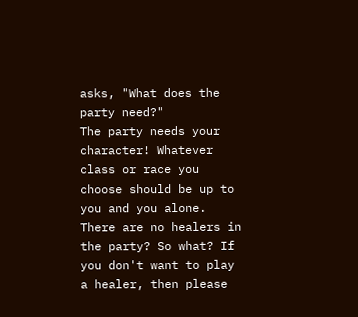asks, "What does the party need?"
The party needs your character! Whatever class or race you choose should be up to you and you alone. There are no healers in the party? So what? If you don't want to play a healer, then please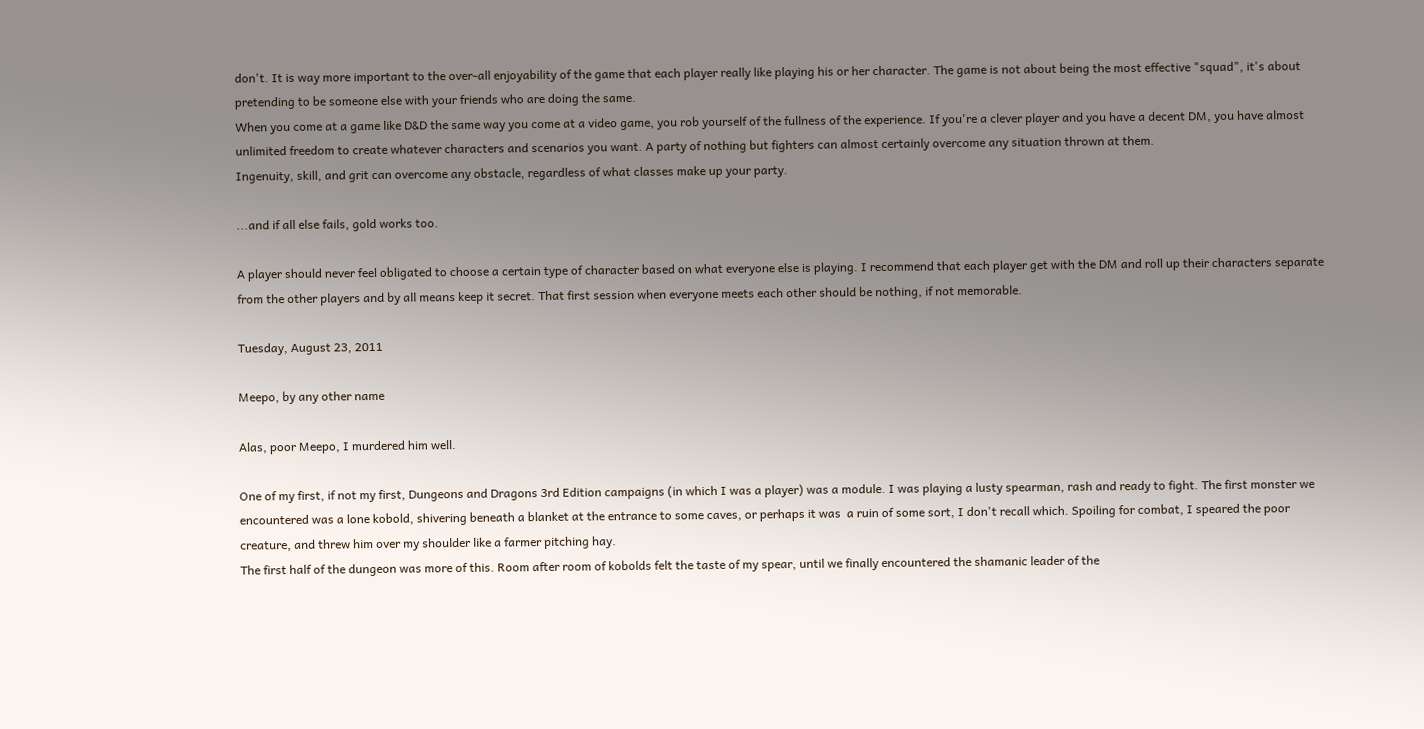don't. It is way more important to the over-all enjoyability of the game that each player really like playing his or her character. The game is not about being the most effective "squad", it's about pretending to be someone else with your friends who are doing the same.
When you come at a game like D&D the same way you come at a video game, you rob yourself of the fullness of the experience. If you're a clever player and you have a decent DM, you have almost unlimited freedom to create whatever characters and scenarios you want. A party of nothing but fighters can almost certainly overcome any situation thrown at them.
Ingenuity, skill, and grit can overcome any obstacle, regardless of what classes make up your party.

...and if all else fails, gold works too.

A player should never feel obligated to choose a certain type of character based on what everyone else is playing. I recommend that each player get with the DM and roll up their characters separate from the other players and by all means keep it secret. That first session when everyone meets each other should be nothing, if not memorable.

Tuesday, August 23, 2011

Meepo, by any other name

Alas, poor Meepo, I murdered him well.

One of my first, if not my first, Dungeons and Dragons 3rd Edition campaigns (in which I was a player) was a module. I was playing a lusty spearman, rash and ready to fight. The first monster we encountered was a lone kobold, shivering beneath a blanket at the entrance to some caves, or perhaps it was  a ruin of some sort, I don't recall which. Spoiling for combat, I speared the poor creature, and threw him over my shoulder like a farmer pitching hay.
The first half of the dungeon was more of this. Room after room of kobolds felt the taste of my spear, until we finally encountered the shamanic leader of the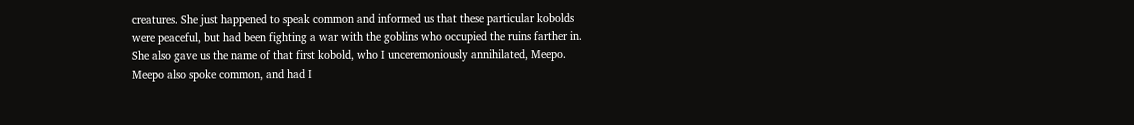creatures. She just happened to speak common and informed us that these particular kobolds were peaceful, but had been fighting a war with the goblins who occupied the ruins farther in.
She also gave us the name of that first kobold, who I unceremoniously annihilated, Meepo. Meepo also spoke common, and had I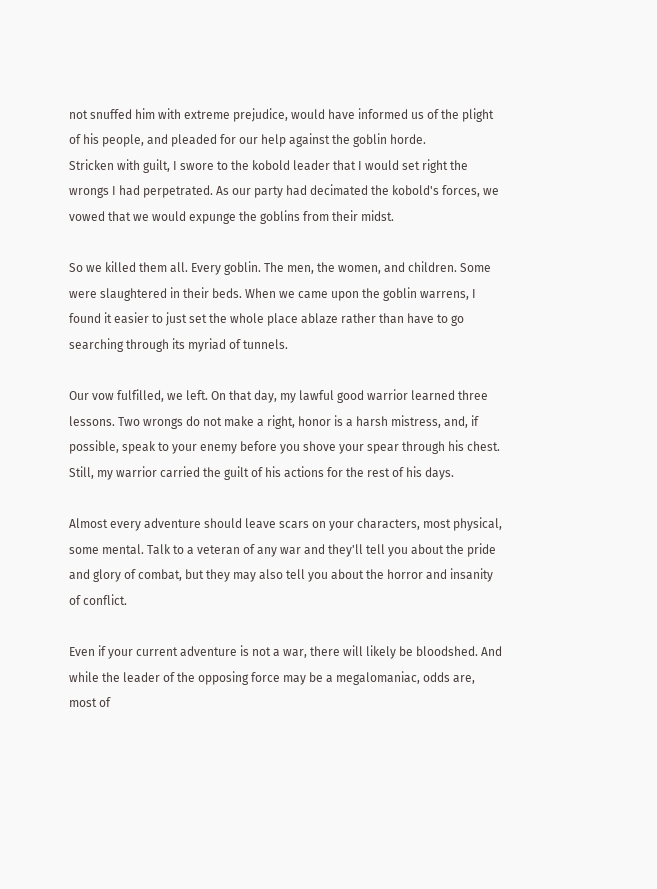not snuffed him with extreme prejudice, would have informed us of the plight of his people, and pleaded for our help against the goblin horde.
Stricken with guilt, I swore to the kobold leader that I would set right the wrongs I had perpetrated. As our party had decimated the kobold's forces, we vowed that we would expunge the goblins from their midst.

So we killed them all. Every goblin. The men, the women, and children. Some were slaughtered in their beds. When we came upon the goblin warrens, I found it easier to just set the whole place ablaze rather than have to go searching through its myriad of tunnels.

Our vow fulfilled, we left. On that day, my lawful good warrior learned three lessons. Two wrongs do not make a right, honor is a harsh mistress, and, if possible, speak to your enemy before you shove your spear through his chest. Still, my warrior carried the guilt of his actions for the rest of his days.

Almost every adventure should leave scars on your characters, most physical, some mental. Talk to a veteran of any war and they'll tell you about the pride and glory of combat, but they may also tell you about the horror and insanity of conflict.

Even if your current adventure is not a war, there will likely be bloodshed. And while the leader of the opposing force may be a megalomaniac, odds are, most of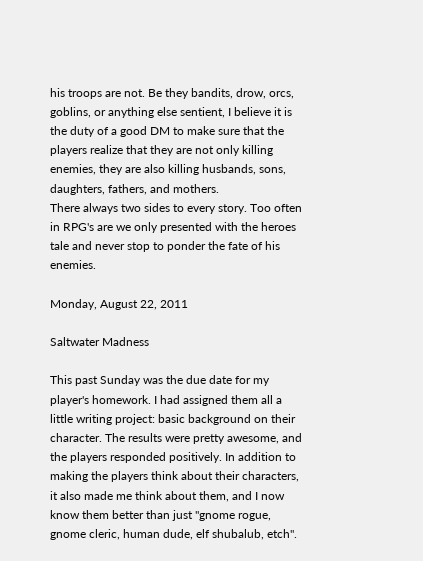his troops are not. Be they bandits, drow, orcs, goblins, or anything else sentient, I believe it is the duty of a good DM to make sure that the players realize that they are not only killing enemies, they are also killing husbands, sons, daughters, fathers, and mothers.
There always two sides to every story. Too often in RPG's are we only presented with the heroes tale and never stop to ponder the fate of his enemies.

Monday, August 22, 2011

Saltwater Madness

This past Sunday was the due date for my player's homework. I had assigned them all a little writing project: basic background on their character. The results were pretty awesome, and the players responded positively. In addition to making the players think about their characters, it also made me think about them, and I now know them better than just "gnome rogue, gnome cleric, human dude, elf shubalub, etch".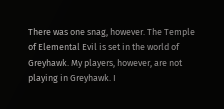There was one snag, however. The Temple of Elemental Evil is set in the world of Greyhawk. My players, however, are not playing in Greyhawk. I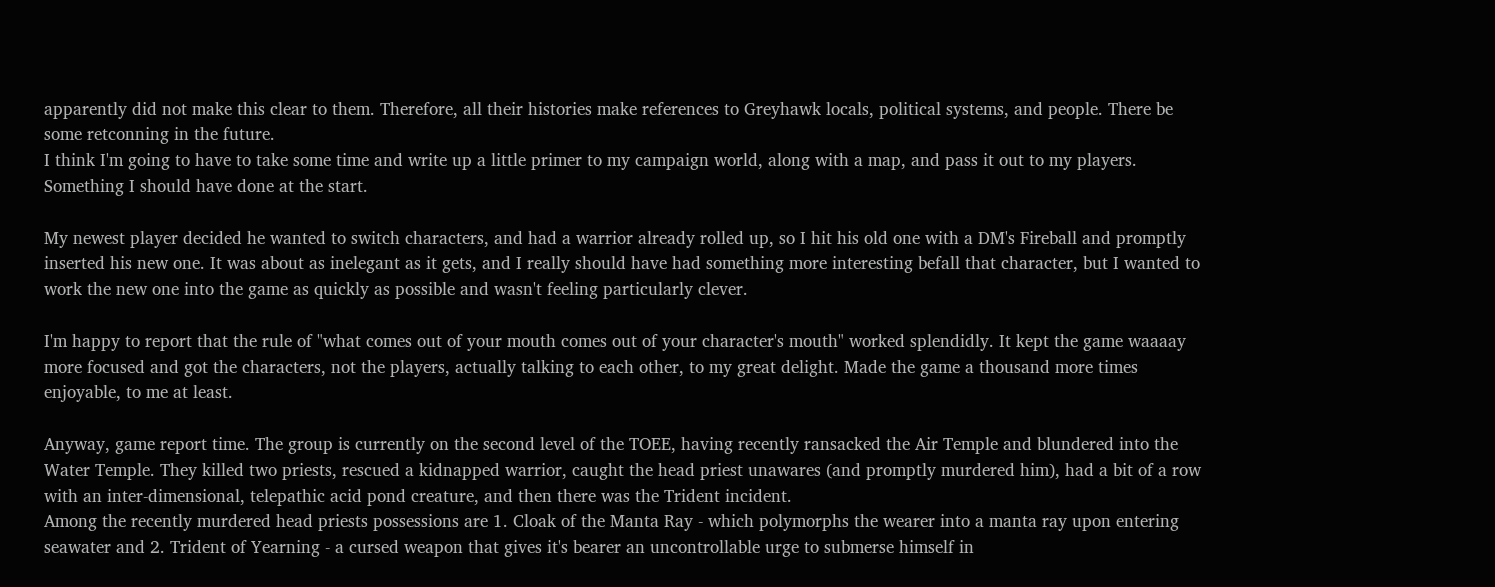apparently did not make this clear to them. Therefore, all their histories make references to Greyhawk locals, political systems, and people. There be some retconning in the future.
I think I'm going to have to take some time and write up a little primer to my campaign world, along with a map, and pass it out to my players. Something I should have done at the start.

My newest player decided he wanted to switch characters, and had a warrior already rolled up, so I hit his old one with a DM's Fireball and promptly inserted his new one. It was about as inelegant as it gets, and I really should have had something more interesting befall that character, but I wanted to work the new one into the game as quickly as possible and wasn't feeling particularly clever.

I'm happy to report that the rule of "what comes out of your mouth comes out of your character's mouth" worked splendidly. It kept the game waaaay more focused and got the characters, not the players, actually talking to each other, to my great delight. Made the game a thousand more times enjoyable, to me at least.

Anyway, game report time. The group is currently on the second level of the TOEE, having recently ransacked the Air Temple and blundered into the Water Temple. They killed two priests, rescued a kidnapped warrior, caught the head priest unawares (and promptly murdered him), had a bit of a row with an inter-dimensional, telepathic acid pond creature, and then there was the Trident incident.
Among the recently murdered head priests possessions are 1. Cloak of the Manta Ray - which polymorphs the wearer into a manta ray upon entering seawater and 2. Trident of Yearning - a cursed weapon that gives it's bearer an uncontrollable urge to submerse himself in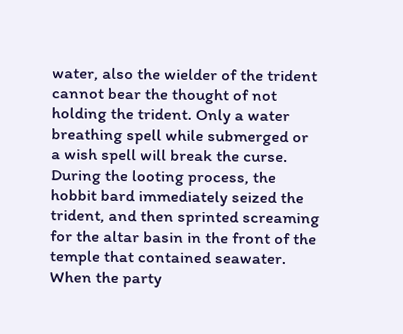water, also the wielder of the trident cannot bear the thought of not holding the trident. Only a water breathing spell while submerged or a wish spell will break the curse.
During the looting process, the hobbit bard immediately seized the trident, and then sprinted screaming for the altar basin in the front of the temple that contained seawater. When the party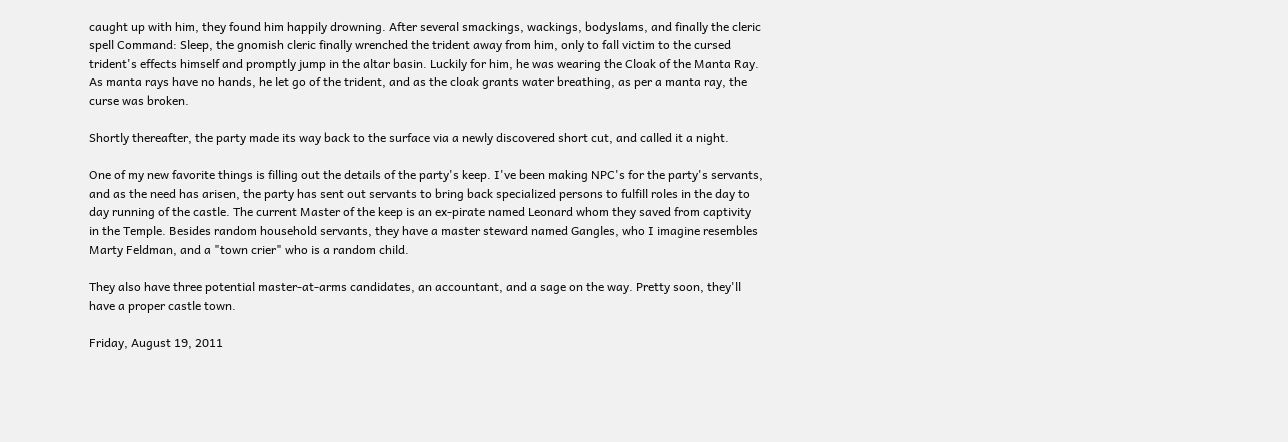caught up with him, they found him happily drowning. After several smackings, wackings, bodyslams, and finally the cleric spell Command: Sleep, the gnomish cleric finally wrenched the trident away from him, only to fall victim to the cursed trident's effects himself and promptly jump in the altar basin. Luckily for him, he was wearing the Cloak of the Manta Ray. As manta rays have no hands, he let go of the trident, and as the cloak grants water breathing, as per a manta ray, the curse was broken.

Shortly thereafter, the party made its way back to the surface via a newly discovered short cut, and called it a night.

One of my new favorite things is filling out the details of the party's keep. I've been making NPC's for the party's servants, and as the need has arisen, the party has sent out servants to bring back specialized persons to fulfill roles in the day to day running of the castle. The current Master of the keep is an ex-pirate named Leonard whom they saved from captivity in the Temple. Besides random household servants, they have a master steward named Gangles, who I imagine resembles Marty Feldman, and a "town crier" who is a random child.

They also have three potential master-at-arms candidates, an accountant, and a sage on the way. Pretty soon, they'll have a proper castle town.

Friday, August 19, 2011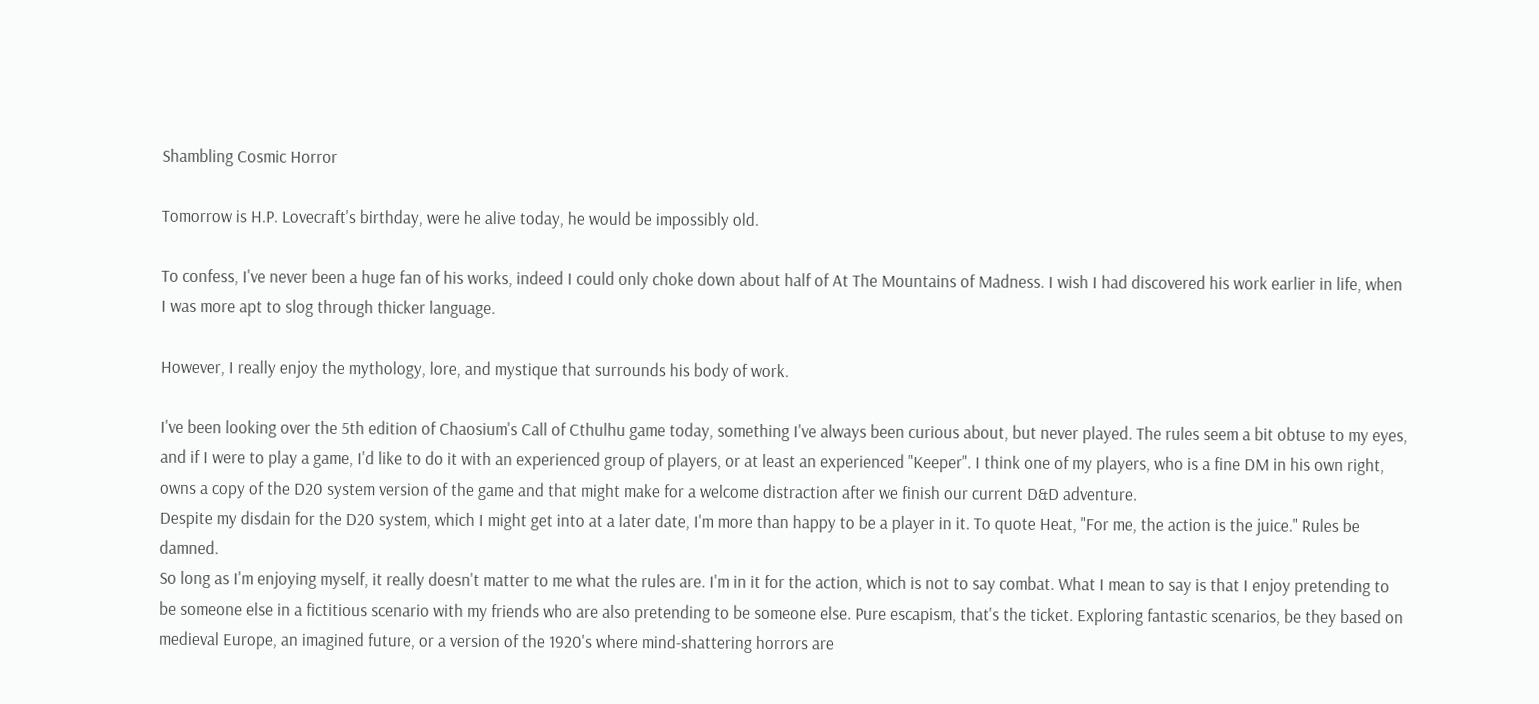Shambling Cosmic Horror

Tomorrow is H.P. Lovecraft's birthday, were he alive today, he would be impossibly old.

To confess, I've never been a huge fan of his works, indeed I could only choke down about half of At The Mountains of Madness. I wish I had discovered his work earlier in life, when I was more apt to slog through thicker language.

However, I really enjoy the mythology, lore, and mystique that surrounds his body of work.

I've been looking over the 5th edition of Chaosium's Call of Cthulhu game today, something I've always been curious about, but never played. The rules seem a bit obtuse to my eyes, and if I were to play a game, I'd like to do it with an experienced group of players, or at least an experienced "Keeper". I think one of my players, who is a fine DM in his own right, owns a copy of the D20 system version of the game and that might make for a welcome distraction after we finish our current D&D adventure.
Despite my disdain for the D20 system, which I might get into at a later date, I'm more than happy to be a player in it. To quote Heat, "For me, the action is the juice." Rules be damned.
So long as I'm enjoying myself, it really doesn't matter to me what the rules are. I'm in it for the action, which is not to say combat. What I mean to say is that I enjoy pretending to be someone else in a fictitious scenario with my friends who are also pretending to be someone else. Pure escapism, that's the ticket. Exploring fantastic scenarios, be they based on medieval Europe, an imagined future, or a version of the 1920's where mind-shattering horrors are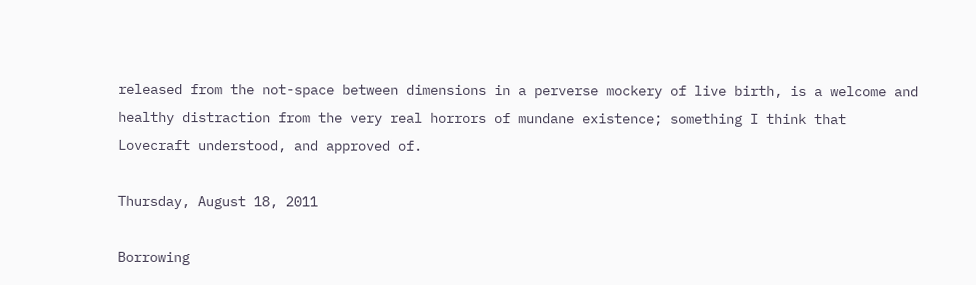released from the not-space between dimensions in a perverse mockery of live birth, is a welcome and healthy distraction from the very real horrors of mundane existence; something I think that Lovecraft understood, and approved of.

Thursday, August 18, 2011

Borrowing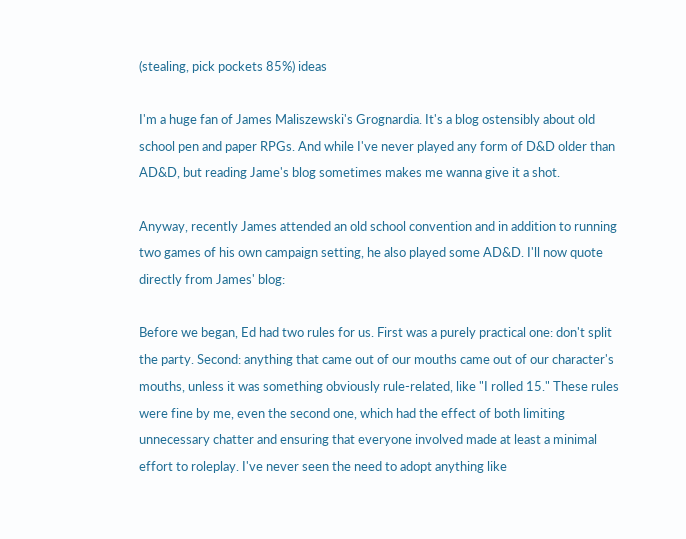(stealing, pick pockets 85%) ideas

I'm a huge fan of James Maliszewski's Grognardia. It's a blog ostensibly about old school pen and paper RPGs. And while I've never played any form of D&D older than AD&D, but reading Jame's blog sometimes makes me wanna give it a shot.

Anyway, recently James attended an old school convention and in addition to running two games of his own campaign setting, he also played some AD&D. I'll now quote directly from James' blog:

Before we began, Ed had two rules for us. First was a purely practical one: don't split the party. Second: anything that came out of our mouths came out of our character's mouths, unless it was something obviously rule-related, like "I rolled 15." These rules were fine by me, even the second one, which had the effect of both limiting unnecessary chatter and ensuring that everyone involved made at least a minimal effort to roleplay. I've never seen the need to adopt anything like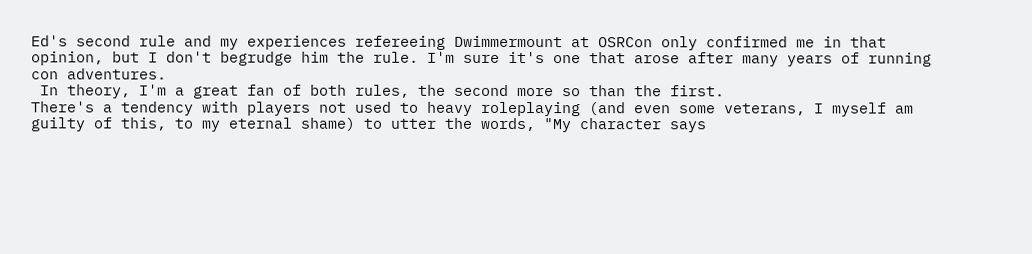Ed's second rule and my experiences refereeing Dwimmermount at OSRCon only confirmed me in that opinion, but I don't begrudge him the rule. I'm sure it's one that arose after many years of running con adventures.
 In theory, I'm a great fan of both rules, the second more so than the first.
There's a tendency with players not used to heavy roleplaying (and even some veterans, I myself am guilty of this, to my eternal shame) to utter the words, "My character says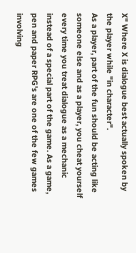X" Where X is dialogue best actually spoken by the player while "in character".
As a player, part of the fun should be acting like someone else and as a player, you cheat yourself every time you treat dialogue as a mechanic instead of a special part of the game. As a game, pen and paper RPG's are one of the few games involving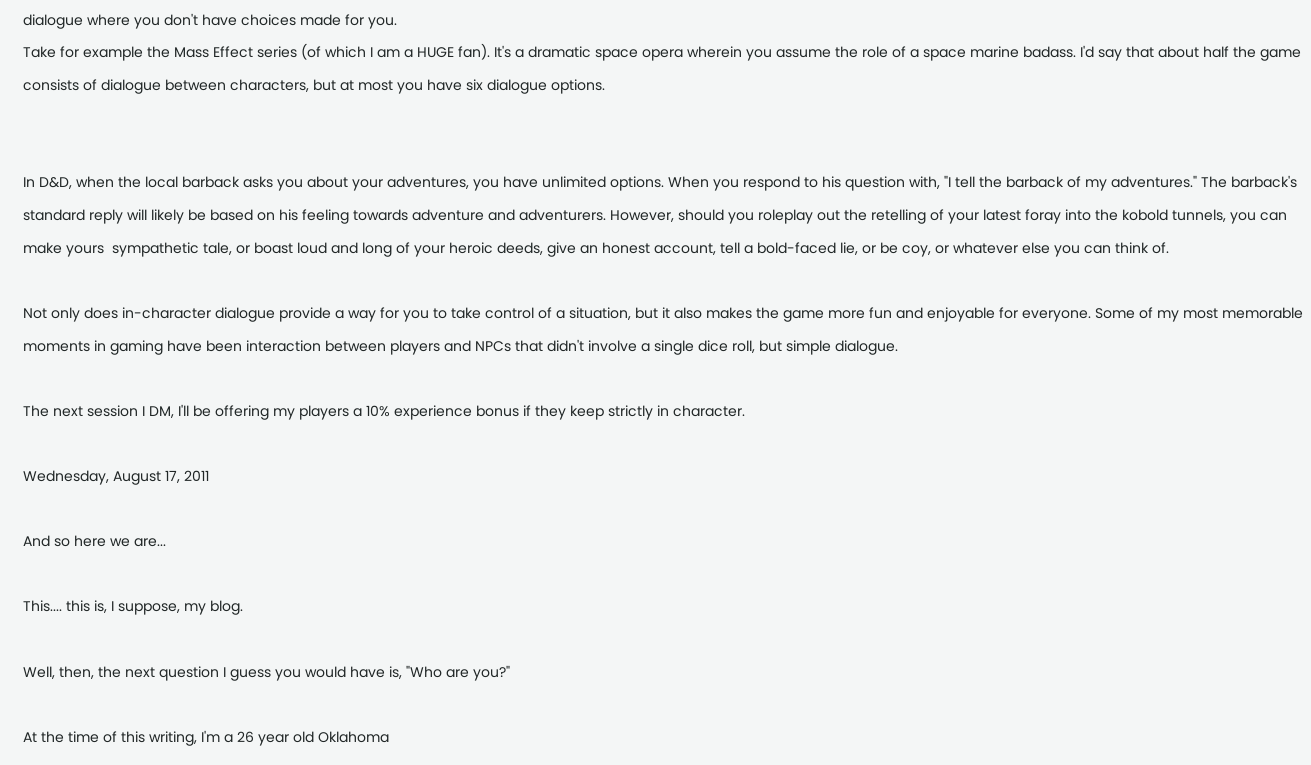dialogue where you don't have choices made for you.
Take for example the Mass Effect series (of which I am a HUGE fan). It's a dramatic space opera wherein you assume the role of a space marine badass. I'd say that about half the game consists of dialogue between characters, but at most you have six dialogue options.


In D&D, when the local barback asks you about your adventures, you have unlimited options. When you respond to his question with, "I tell the barback of my adventures." The barback's standard reply will likely be based on his feeling towards adventure and adventurers. However, should you roleplay out the retelling of your latest foray into the kobold tunnels, you can make yours  sympathetic tale, or boast loud and long of your heroic deeds, give an honest account, tell a bold-faced lie, or be coy, or whatever else you can think of.

Not only does in-character dialogue provide a way for you to take control of a situation, but it also makes the game more fun and enjoyable for everyone. Some of my most memorable moments in gaming have been interaction between players and NPCs that didn't involve a single dice roll, but simple dialogue.

The next session I DM, I'll be offering my players a 10% experience bonus if they keep strictly in character.

Wednesday, August 17, 2011

And so here we are...

This.... this is, I suppose, my blog.

Well, then, the next question I guess you would have is, "Who are you?"

At the time of this writing, I'm a 26 year old Oklahoma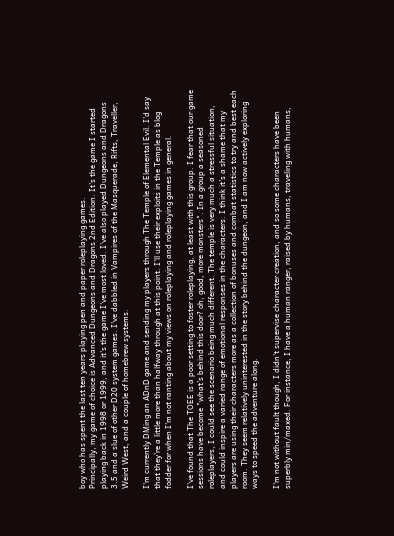boy who has spent the last ten years playing pen and paper roleplaying games.
Principally, my game of choice is Advanced Dungeons and Dragons 2nd Edition. It's the game I started playing back in 1998 or 1999, and it's the game I've most loved. I've also played Dungeons and Dragons 3.5 and a slue of other D20 system games. I've dabbled in Vampires of the Masquerade, Rifts, Traveller, Weird West, and a couple of homebrew systems.

I'm currently DMing an ADnD game and sending my players through The Temple of Elemental Evil. I'd say that they're a little more than halfway through at this point. I'll use their exploits in the Temple as blog fodder for when I'm not ranting about my views on roleplaying and roleplaying games in general.

I've found that The TOEE is a poor setting to foster roleplaying, at least with this group. I fear that our game sessions have become "what's behind this door? oh, good, more monsters". In a group a seasoned roleplayers, I could see the scenario being much different. The temple is very much a stressful situation, and could inspire a varied range of emotional responses in the characters. I think it's a shame that my players are using their characters more as a collection of bonuses and combat statistics to try and best each room. They seem relatively uninterested in the story behind the dungeon, and I am now actively exploring ways to speed the adventure along.

I'm not without fault though, I didn't supervise character creation, and so some characters have been superbly min/maxed. For instance, I have a human ranger, raised by humans, traveling with humans,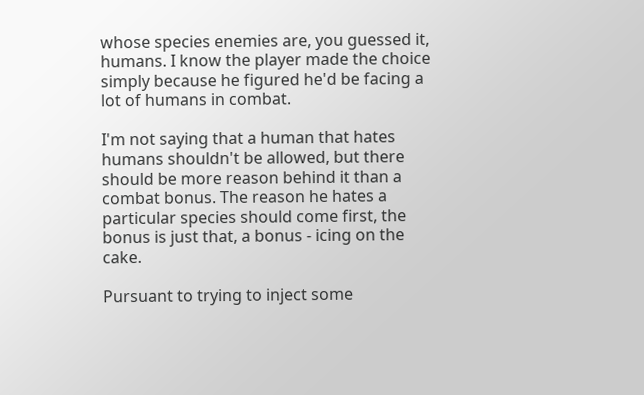whose species enemies are, you guessed it, humans. I know the player made the choice simply because he figured he'd be facing a lot of humans in combat.

I'm not saying that a human that hates humans shouldn't be allowed, but there should be more reason behind it than a combat bonus. The reason he hates a particular species should come first, the bonus is just that, a bonus - icing on the cake.

Pursuant to trying to inject some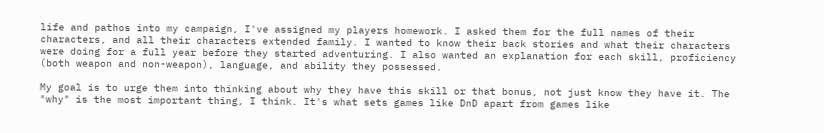life and pathos into my campaign, I've assigned my players homework. I asked them for the full names of their characters, and all their characters extended family. I wanted to know their back stories and what their characters were doing for a full year before they started adventuring. I also wanted an explanation for each skill, proficiency (both weapon and non-weapon), language, and ability they possessed.

My goal is to urge them into thinking about why they have this skill or that bonus, not just know they have it. The "why" is the most important thing, I think. It's what sets games like DnD apart from games like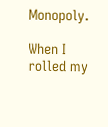Monopoly.

When I rolled my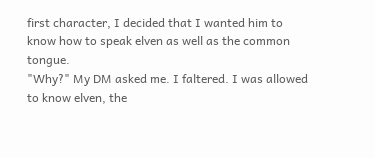first character, I decided that I wanted him to know how to speak elven as well as the common tongue.
"Why?" My DM asked me. I faltered. I was allowed to know elven, the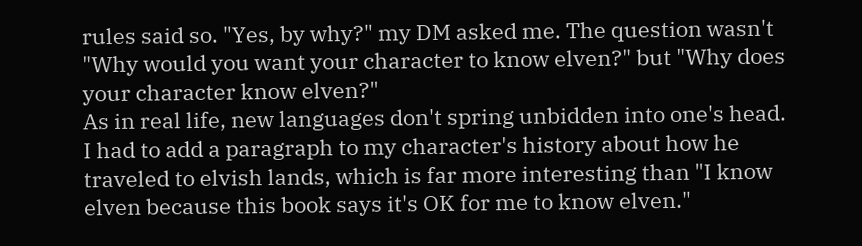rules said so. "Yes, by why?" my DM asked me. The question wasn't "Why would you want your character to know elven?" but "Why does your character know elven?"
As in real life, new languages don't spring unbidden into one's head. I had to add a paragraph to my character's history about how he traveled to elvish lands, which is far more interesting than "I know elven because this book says it's OK for me to know elven."